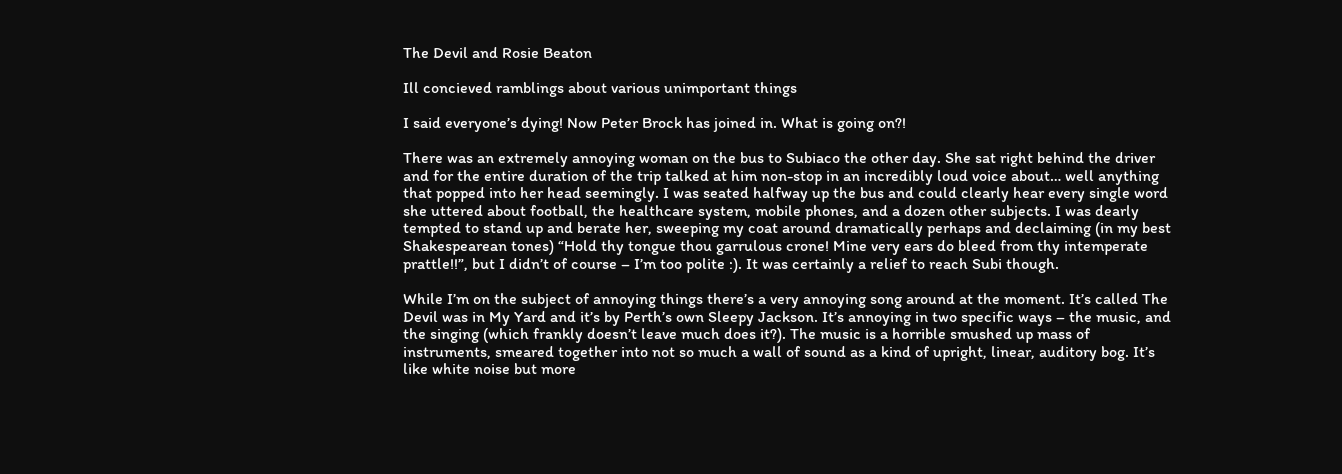The Devil and Rosie Beaton

Ill concieved ramblings about various unimportant things

I said everyone’s dying! Now Peter Brock has joined in. What is going on?!

There was an extremely annoying woman on the bus to Subiaco the other day. She sat right behind the driver and for the entire duration of the trip talked at him non-stop in an incredibly loud voice about… well anything that popped into her head seemingly. I was seated halfway up the bus and could clearly hear every single word she uttered about football, the healthcare system, mobile phones, and a dozen other subjects. I was dearly tempted to stand up and berate her, sweeping my coat around dramatically perhaps and declaiming (in my best Shakespearean tones) “Hold thy tongue thou garrulous crone! Mine very ears do bleed from thy intemperate prattle!!”, but I didn’t of course – I’m too polite :). It was certainly a relief to reach Subi though.

While I’m on the subject of annoying things there’s a very annoying song around at the moment. It’s called The Devil was in My Yard and it’s by Perth’s own Sleepy Jackson. It’s annoying in two specific ways – the music, and the singing (which frankly doesn’t leave much does it?). The music is a horrible smushed up mass of instruments, smeared together into not so much a wall of sound as a kind of upright, linear, auditory bog. It’s like white noise but more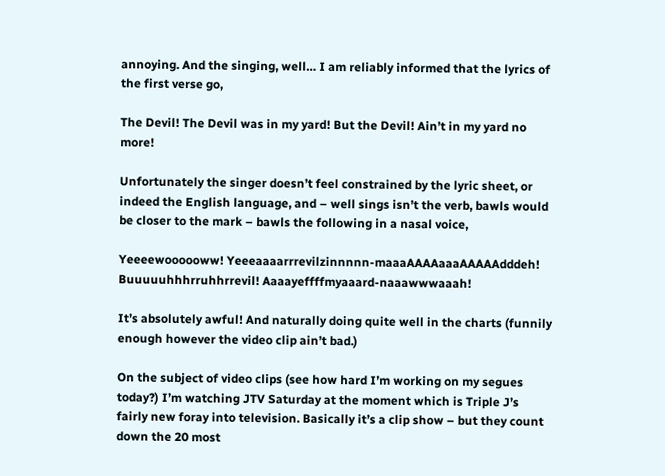annoying. And the singing, well… I am reliably informed that the lyrics of the first verse go,

The Devil! The Devil was in my yard! But the Devil! Ain’t in my yard no more!

Unfortunately the singer doesn’t feel constrained by the lyric sheet, or indeed the English language, and – well sings isn’t the verb, bawls would be closer to the mark – bawls the following in a nasal voice,

Yeeeewoooooww! Yeeeaaaarrrevilzinnnnn-maaaAAAAaaaAAAAAdddeh! Buuuuuhhhrruhhrrevil! Aaaayeffffmyaaard-naaawwwaaah!

It’s absolutely awful! And naturally doing quite well in the charts (funnily enough however the video clip ain’t bad.)

On the subject of video clips (see how hard I’m working on my segues today?) I’m watching JTV Saturday at the moment which is Triple J’s fairly new foray into television. Basically it’s a clip show – but they count down the 20 most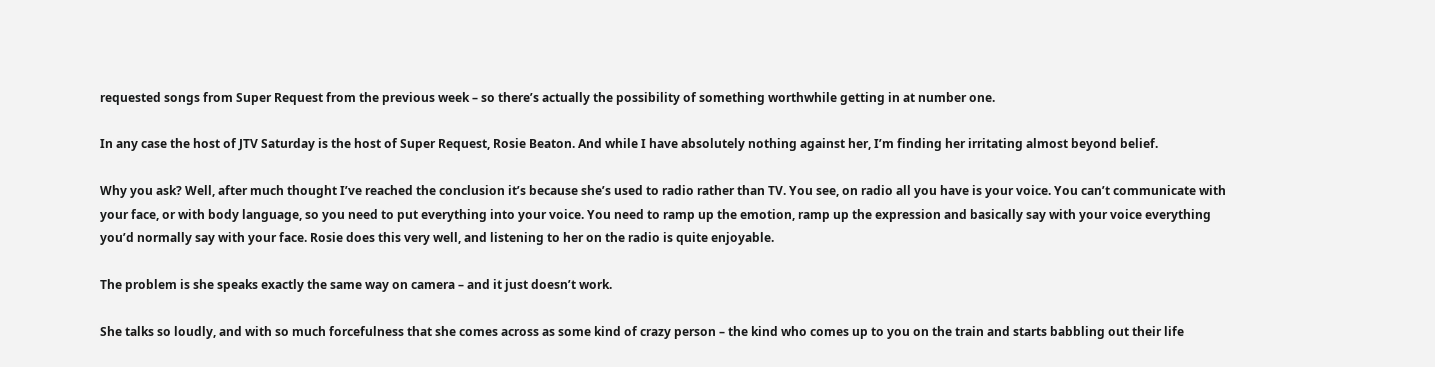requested songs from Super Request from the previous week – so there’s actually the possibility of something worthwhile getting in at number one.

In any case the host of JTV Saturday is the host of Super Request, Rosie Beaton. And while I have absolutely nothing against her, I’m finding her irritating almost beyond belief.

Why you ask? Well, after much thought I’ve reached the conclusion it’s because she’s used to radio rather than TV. You see, on radio all you have is your voice. You can’t communicate with your face, or with body language, so you need to put everything into your voice. You need to ramp up the emotion, ramp up the expression and basically say with your voice everything you’d normally say with your face. Rosie does this very well, and listening to her on the radio is quite enjoyable.

The problem is she speaks exactly the same way on camera – and it just doesn’t work.

She talks so loudly, and with so much forcefulness that she comes across as some kind of crazy person – the kind who comes up to you on the train and starts babbling out their life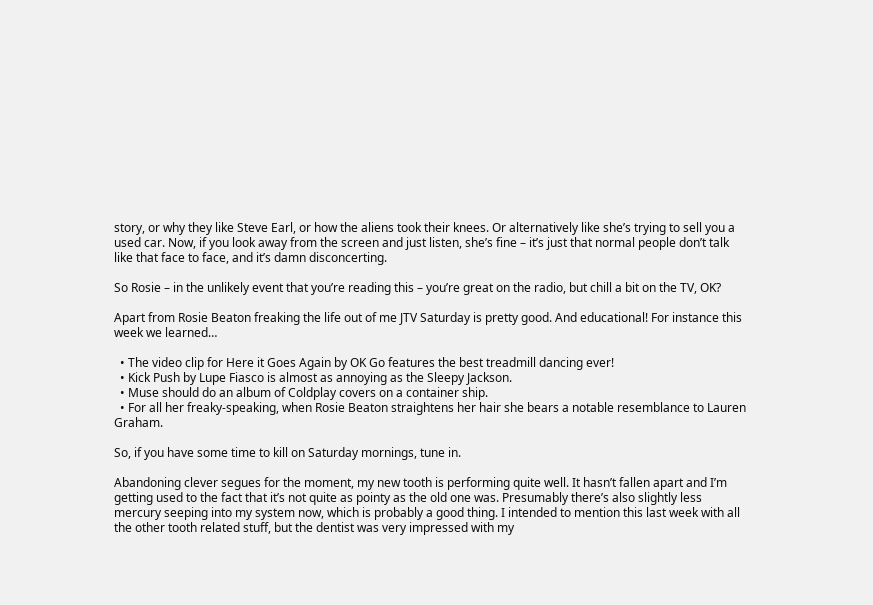story, or why they like Steve Earl, or how the aliens took their knees. Or alternatively like she’s trying to sell you a used car. Now, if you look away from the screen and just listen, she’s fine – it’s just that normal people don’t talk like that face to face, and it’s damn disconcerting.

So Rosie – in the unlikely event that you’re reading this – you’re great on the radio, but chill a bit on the TV, OK?

Apart from Rosie Beaton freaking the life out of me JTV Saturday is pretty good. And educational! For instance this week we learned…

  • The video clip for Here it Goes Again by OK Go features the best treadmill dancing ever!
  • Kick Push by Lupe Fiasco is almost as annoying as the Sleepy Jackson.
  • Muse should do an album of Coldplay covers on a container ship.
  • For all her freaky-speaking, when Rosie Beaton straightens her hair she bears a notable resemblance to Lauren Graham.

So, if you have some time to kill on Saturday mornings, tune in.

Abandoning clever segues for the moment, my new tooth is performing quite well. It hasn’t fallen apart and I’m getting used to the fact that it’s not quite as pointy as the old one was. Presumably there’s also slightly less mercury seeping into my system now, which is probably a good thing. I intended to mention this last week with all the other tooth related stuff, but the dentist was very impressed with my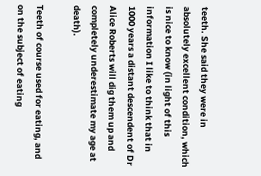teeth. She said they were in absolutely excellent condition, which is nice to know (in light of this information I like to think that in 1000 years a distant descendent of Dr Alice Roberts will dig them up and completely underestimate my age at death).

Teeth of course used for eating, and on the subject of eating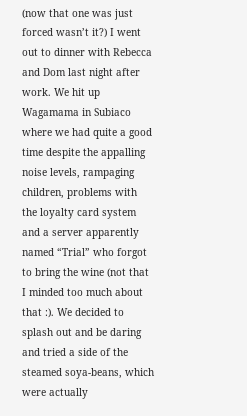(now that one was just forced wasn’t it?) I went out to dinner with Rebecca and Dom last night after work. We hit up Wagamama in Subiaco where we had quite a good time despite the appalling noise levels, rampaging children, problems with the loyalty card system and a server apparently named “Trial” who forgot to bring the wine (not that I minded too much about that :). We decided to splash out and be daring and tried a side of the steamed soya-beans, which were actually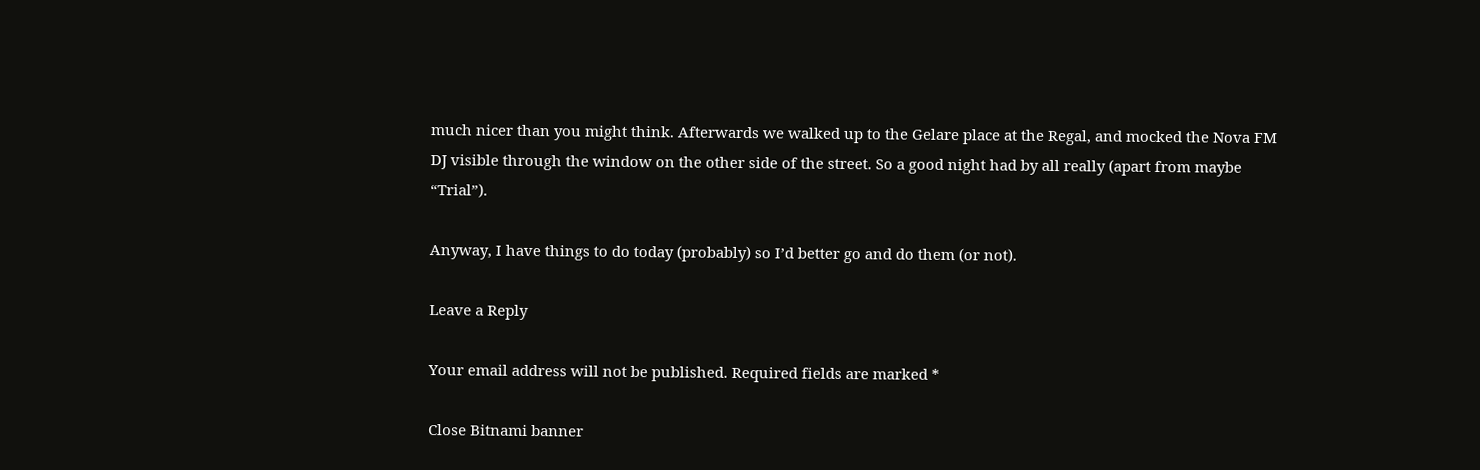much nicer than you might think. Afterwards we walked up to the Gelare place at the Regal, and mocked the Nova FM DJ visible through the window on the other side of the street. So a good night had by all really (apart from maybe “Trial”).

Anyway, I have things to do today (probably) so I’d better go and do them (or not).

Leave a Reply

Your email address will not be published. Required fields are marked *

Close Bitnami banner